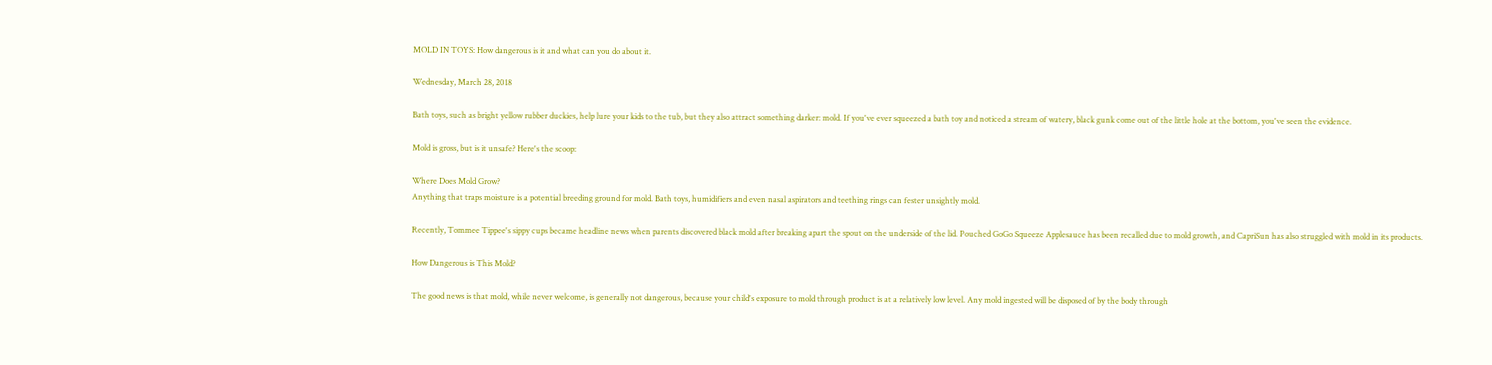MOLD IN TOYS: How dangerous is it and what can you do about it.

Wednesday, March 28, 2018

Bath toys, such as bright yellow rubber duckies, help lure your kids to the tub, but they also attract something darker: mold. If you've ever squeezed a bath toy and noticed a stream of watery, black gunk come out of the little hole at the bottom, you've seen the evidence.

Mold is gross, but is it unsafe? Here's the scoop:

Where Does Mold Grow?
Anything that traps moisture is a potential breeding ground for mold. Bath toys, humidifiers and even nasal aspirators and teething rings can fester unsightly mold.

Recently, Tommee Tippee's sippy cups became headline news when parents discovered black mold after breaking apart the spout on the underside of the lid. Pouched GoGo Squeeze Applesauce has been recalled due to mold growth, and CapriSun has also struggled with mold in its products.

How Dangerous is This Mold?

The good news is that mold, while never welcome, is generally not dangerous, because your child's exposure to mold through product is at a relatively low level. Any mold ingested will be disposed of by the body through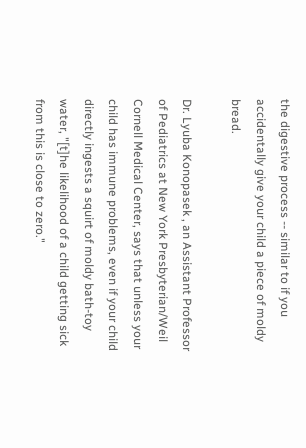the digestive process -- similar to if you accidentally give your child a piece of moldy bread.

Dr. Lyuba Konopasek , an Assistant Professor of Pediatrics at New York Presbyterian/Weil Cornell Medical Center, says that unless your child has immune problems, even if your child directly ingests a squirt of moldy bath-toy water, "[t]he likelihood of a child getting sick from this is close to zero."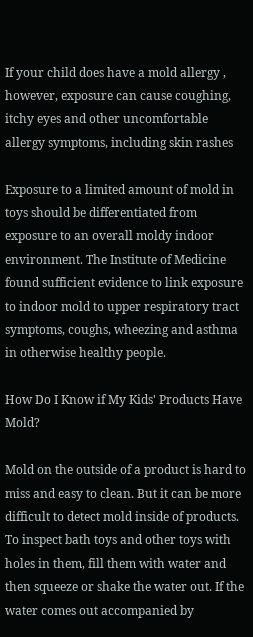If your child does have a mold allergy , however, exposure can cause coughing, itchy eyes and other uncomfortable allergy symptoms, including skin rashes

Exposure to a limited amount of mold in toys should be differentiated from exposure to an overall moldy indoor environment. The Institute of Medicine found sufficient evidence to link exposure to indoor mold to upper respiratory tract symptoms, coughs, wheezing and asthma in otherwise healthy people.

How Do I Know if My Kids' Products Have Mold?

Mold on the outside of a product is hard to miss and easy to clean. But it can be more difficult to detect mold inside of products. To inspect bath toys and other toys with holes in them, fill them with water and then squeeze or shake the water out. If the water comes out accompanied by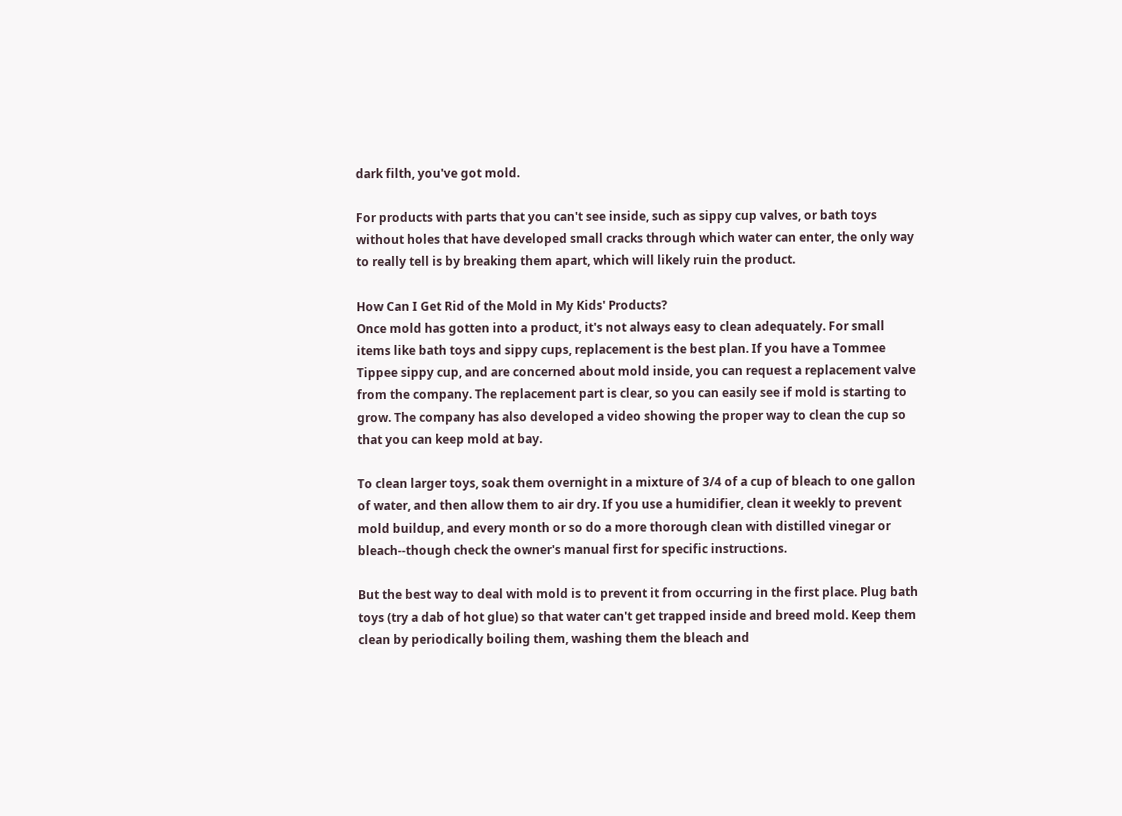dark filth, you've got mold.

For products with parts that you can't see inside, such as sippy cup valves, or bath toys without holes that have developed small cracks through which water can enter, the only way to really tell is by breaking them apart, which will likely ruin the product.

How Can I Get Rid of the Mold in My Kids' Products?
Once mold has gotten into a product, it's not always easy to clean adequately. For small items like bath toys and sippy cups, replacement is the best plan. If you have a Tommee Tippee sippy cup, and are concerned about mold inside, you can request a replacement valve from the company. The replacement part is clear, so you can easily see if mold is starting to grow. The company has also developed a video showing the proper way to clean the cup so that you can keep mold at bay.

To clean larger toys, soak them overnight in a mixture of 3/4 of a cup of bleach to one gallon of water, and then allow them to air dry. If you use a humidifier, clean it weekly to prevent mold buildup, and every month or so do a more thorough clean with distilled vinegar or bleach--though check the owner's manual first for specific instructions.

But the best way to deal with mold is to prevent it from occurring in the first place. Plug bath toys (try a dab of hot glue) so that water can't get trapped inside and breed mold. Keep them clean by periodically boiling them, washing them the bleach and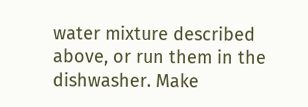water mixture described above, or run them in the dishwasher. Make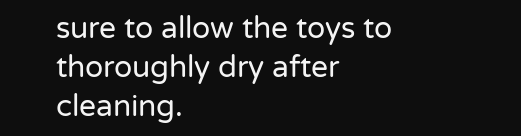sure to allow the toys to thoroughly dry after cleaning.